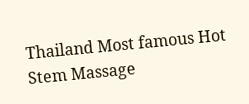Thailand Most famous Hot Stem Massage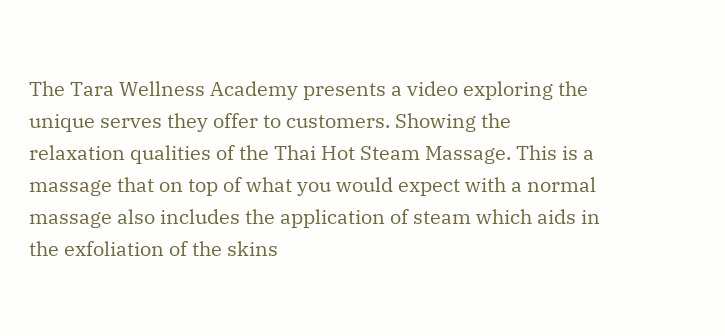The Tara Wellness Academy presents a video exploring the unique serves they offer to customers. Showing the relaxation qualities of the Thai Hot Steam Massage. This is a massage that on top of what you would expect with a normal massage also includes the application of steam which aids in the exfoliation of the skins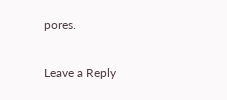pores.

Leave a Reply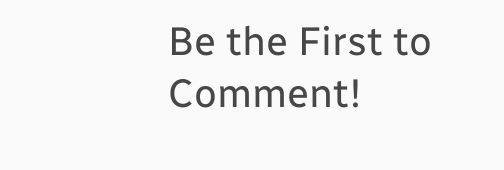Be the First to Comment!